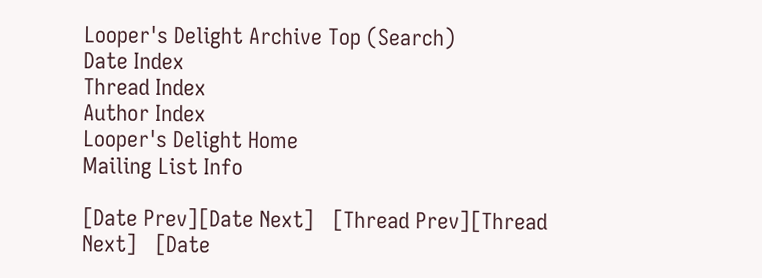Looper's Delight Archive Top (Search)
Date Index
Thread Index
Author Index
Looper's Delight Home
Mailing List Info

[Date Prev][Date Next]   [Thread Prev][Thread Next]   [Date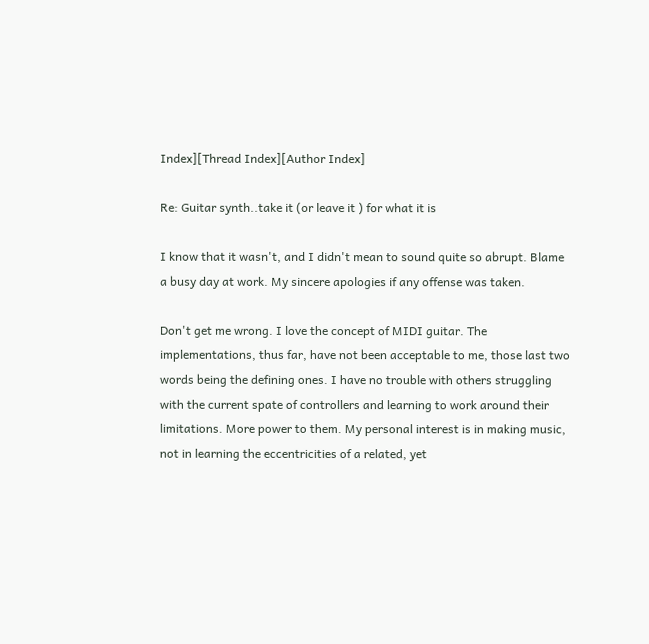Index][Thread Index][Author Index]

Re: Guitar synth..take it (or leave it ) for what it is

I know that it wasn't, and I didn't mean to sound quite so abrupt. Blame
a busy day at work. My sincere apologies if any offense was taken.

Don't get me wrong. I love the concept of MIDI guitar. The
implementations, thus far, have not been acceptable to me, those last two
words being the defining ones. I have no trouble with others struggling
with the current spate of controllers and learning to work around their
limitations. More power to them. My personal interest is in making music,
not in learning the eccentricities of a related, yet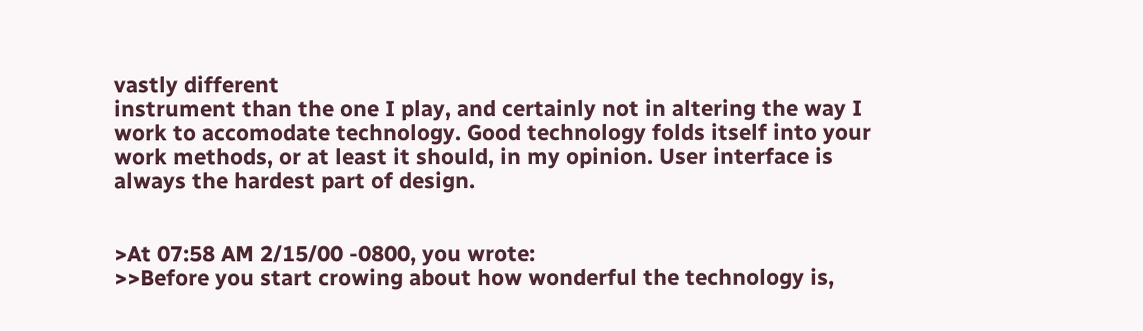vastly different
instrument than the one I play, and certainly not in altering the way I
work to accomodate technology. Good technology folds itself into your
work methods, or at least it should, in my opinion. User interface is
always the hardest part of design.


>At 07:58 AM 2/15/00 -0800, you wrote:
>>Before you start crowing about how wonderful the technology is,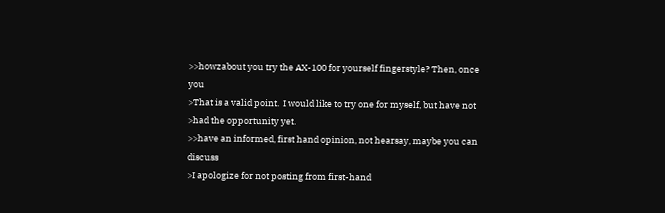>>howzabout you try the AX-100 for yourself fingerstyle? Then, once you
>That is a valid point.  I would like to try one for myself, but have not
>had the opportunity yet.
>>have an informed, first hand opinion, not hearsay, maybe you can discuss
>I apologize for not posting from first-hand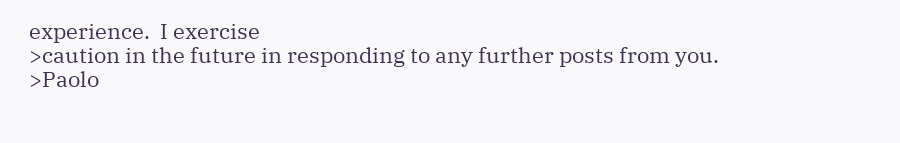experience.  I exercise
>caution in the future in responding to any further posts from you.
>Paolo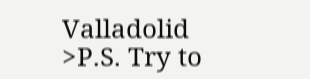Valladolid
>P.S. Try to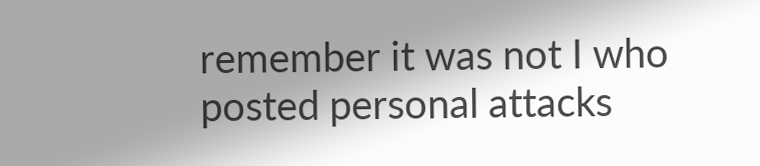remember it was not I who posted personal attacks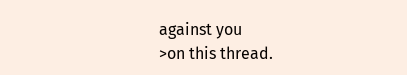against you
>on this thread.